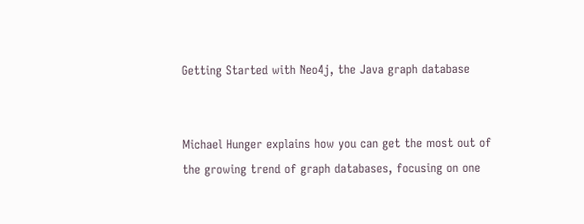Getting Started with Neo4j, the Java graph database


Michael Hunger explains how you can get the most out of the growing trend of graph databases, focusing on one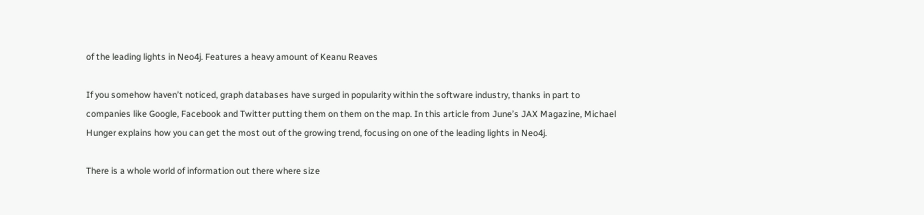of the leading lights in Neo4j. Features a heavy amount of Keanu Reaves

If you somehow haven’t noticed, graph databases have surged in popularity within the software industry, thanks in part to companies like Google, Facebook and Twitter putting them on them on the map. In this article from June’s JAX Magazine, Michael Hunger explains how you can get the most out of the growing trend, focusing on one of the leading lights in Neo4j.

There is a whole world of information out there where size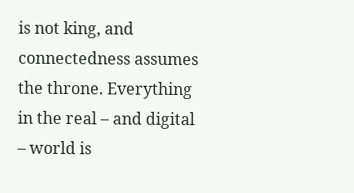is not king, and connectedness assumes the throne. Everything in the real – and digital – world is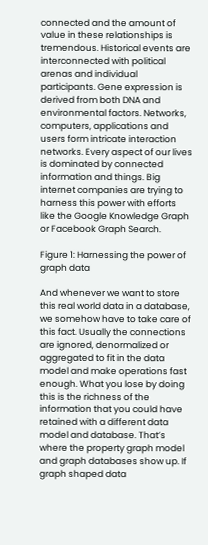connected and the amount of value in these relationships is tremendous. Historical events are interconnected with political arenas and individual participants. Gene expression is derived from both DNA and environmental factors. Networks, computers, applications and users form intricate interaction networks. Every aspect of our lives is dominated by connected information and things. Big internet companies are trying to harness this power with efforts like the Google Knowledge Graph or Facebook Graph Search.

Figure 1: Harnessing the power of graph data

And whenever we want to store this real world data in a database, we somehow have to take care of this fact. Usually the connections are ignored, denormalized or aggregated to fit in the data model and make operations fast enough. What you lose by doing this is the richness of the information that you could have retained with a different data model and database. That’s where the property graph model and graph databases show up. If graph shaped data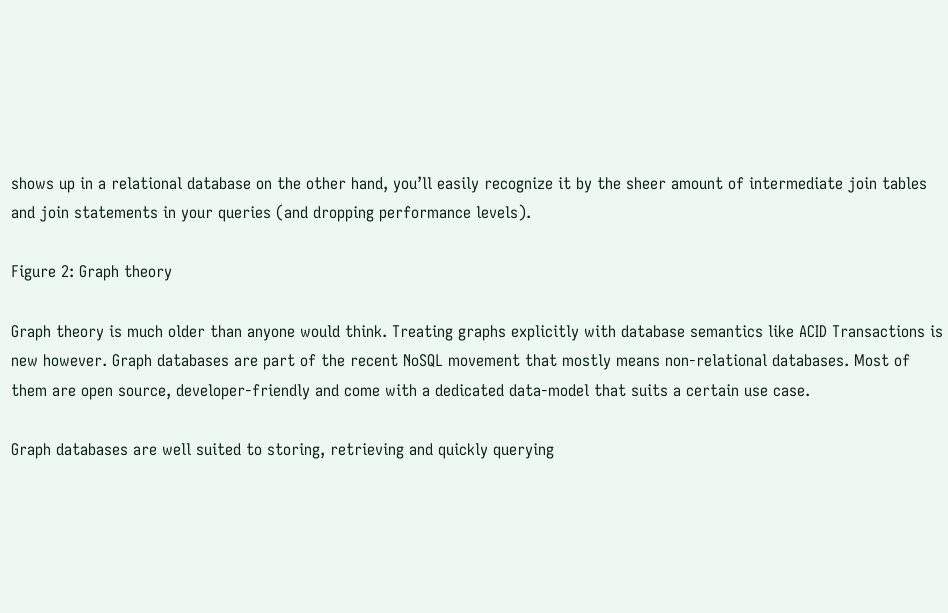shows up in a relational database on the other hand, you’ll easily recognize it by the sheer amount of intermediate join tables and join statements in your queries (and dropping performance levels).

Figure 2: Graph theory

Graph theory is much older than anyone would think. Treating graphs explicitly with database semantics like ACID Transactions is new however. Graph databases are part of the recent NoSQL movement that mostly means non-relational databases. Most of them are open source, developer-friendly and come with a dedicated data-model that suits a certain use case.

Graph databases are well suited to storing, retrieving and quickly querying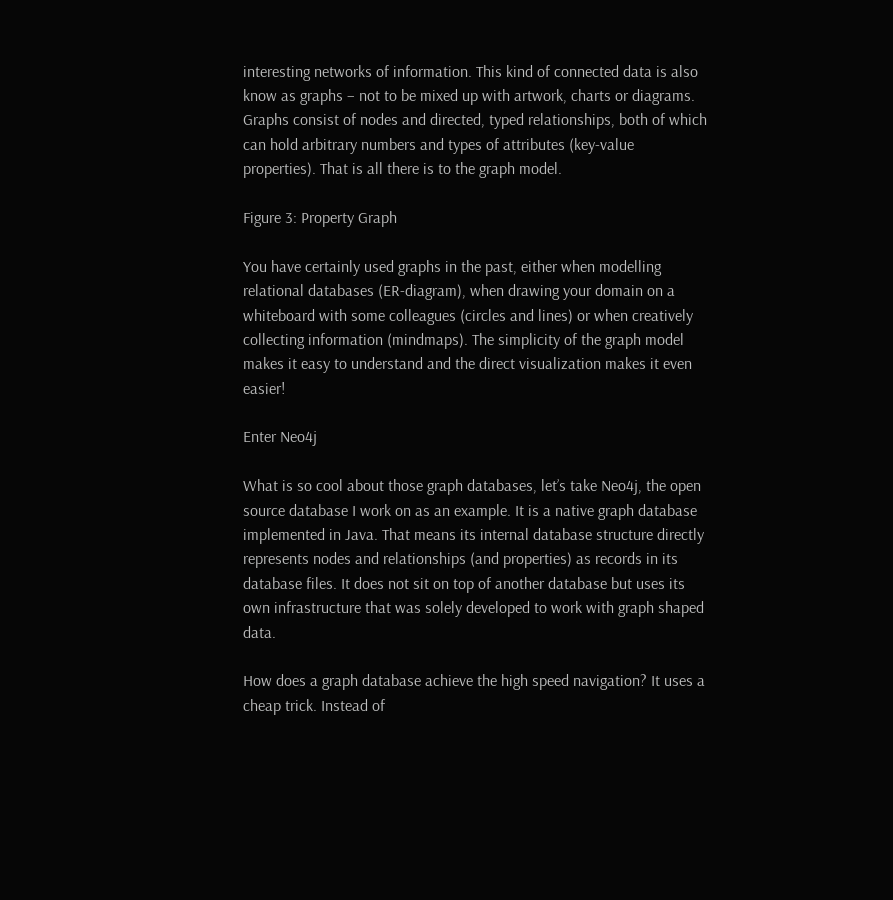interesting networks of information. This kind of connected data is also know as graphs – not to be mixed up with artwork, charts or diagrams. Graphs consist of nodes and directed, typed relationships, both of which can hold arbitrary numbers and types of attributes (key-value properties). That is all there is to the graph model.

Figure 3: Property Graph

You have certainly used graphs in the past, either when modelling relational databases (ER-diagram), when drawing your domain on a whiteboard with some colleagues (circles and lines) or when creatively collecting information (mindmaps). The simplicity of the graph model makes it easy to understand and the direct visualization makes it even easier!

Enter Neo4j

What is so cool about those graph databases, let’s take Neo4j, the open source database I work on as an example. It is a native graph database implemented in Java. That means its internal database structure directly represents nodes and relationships (and properties) as records in its database files. It does not sit on top of another database but uses its own infrastructure that was solely developed to work with graph shaped data.

How does a graph database achieve the high speed navigation? It uses a cheap trick. Instead of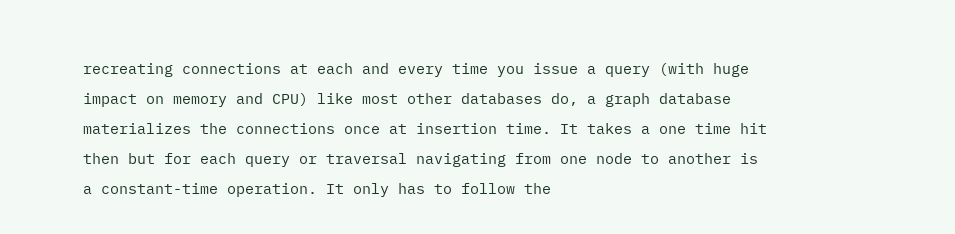recreating connections at each and every time you issue a query (with huge impact on memory and CPU) like most other databases do, a graph database materializes the connections once at insertion time. It takes a one time hit then but for each query or traversal navigating from one node to another is a constant-time operation. It only has to follow the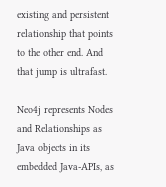existing and persistent relationship that points to the other end. And that jump is ultrafast.

Neo4j represents Nodes and Relationships as Java objects in its embedded Java-APIs, as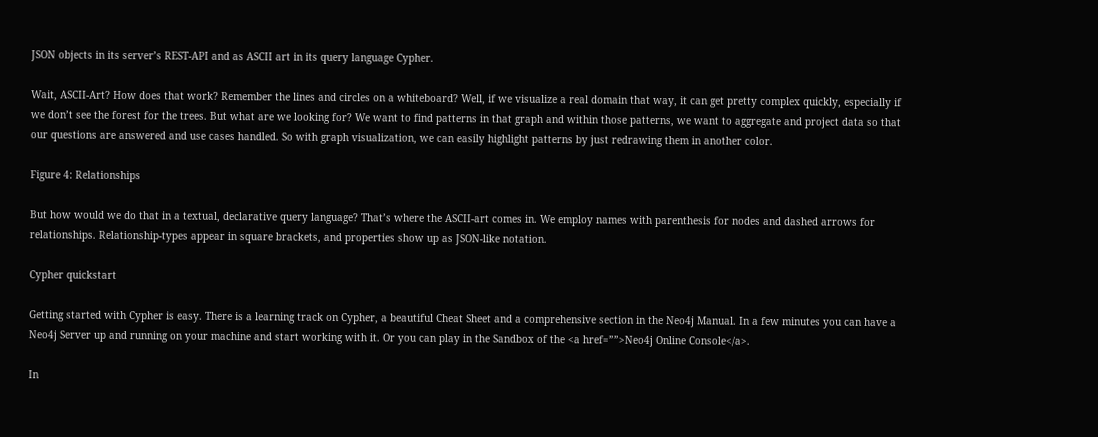JSON objects in its server’s REST-API and as ASCII art in its query language Cypher.

Wait, ASCII-Art? How does that work? Remember the lines and circles on a whiteboard? Well, if we visualize a real domain that way, it can get pretty complex quickly, especially if we don’t see the forest for the trees. But what are we looking for? We want to find patterns in that graph and within those patterns, we want to aggregate and project data so that our questions are answered and use cases handled. So with graph visualization, we can easily highlight patterns by just redrawing them in another color.

Figure 4: Relationships

But how would we do that in a textual, declarative query language? That’s where the ASCII-art comes in. We employ names with parenthesis for nodes and dashed arrows for relationships. Relationship-types appear in square brackets, and properties show up as JSON-like notation.

Cypher quickstart

Getting started with Cypher is easy. There is a learning track on Cypher, a beautiful Cheat Sheet and a comprehensive section in the Neo4j Manual. In a few minutes you can have a Neo4j Server up and running on your machine and start working with it. Or you can play in the Sandbox of the <a href=””>Neo4j Online Console</a>.

In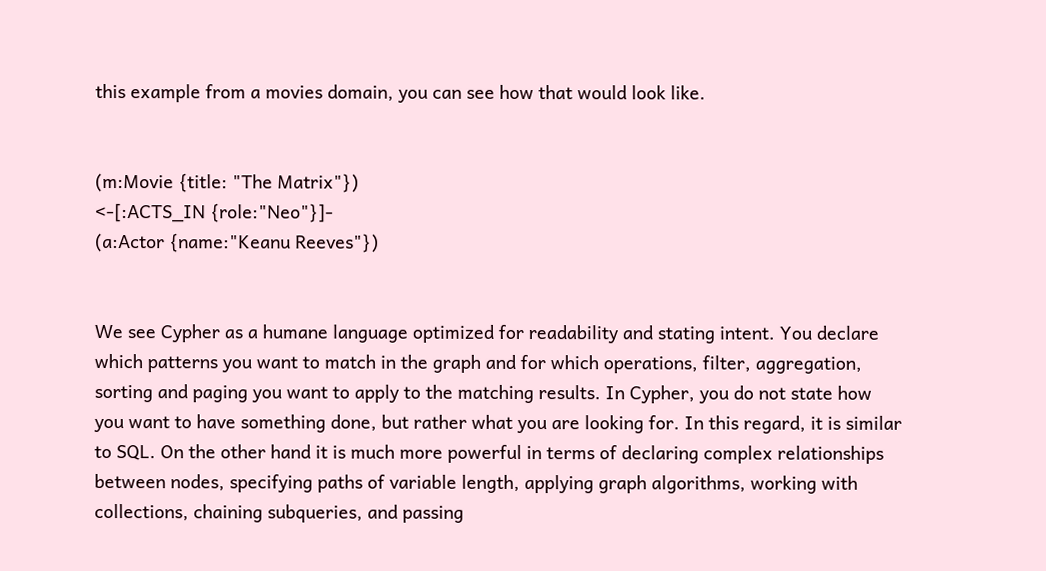this example from a movies domain, you can see how that would look like.


(m:Movie {title: "The Matrix"})
<-[:ACTS_IN {role:"Neo"}]-
(a:Actor {name:"Keanu Reeves"})


We see Cypher as a humane language optimized for readability and stating intent. You declare which patterns you want to match in the graph and for which operations, filter, aggregation, sorting and paging you want to apply to the matching results. In Cypher, you do not state how you want to have something done, but rather what you are looking for. In this regard, it is similar to SQL. On the other hand it is much more powerful in terms of declaring complex relationships between nodes, specifying paths of variable length, applying graph algorithms, working with collections, chaining subqueries, and passing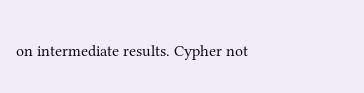on intermediate results. Cypher not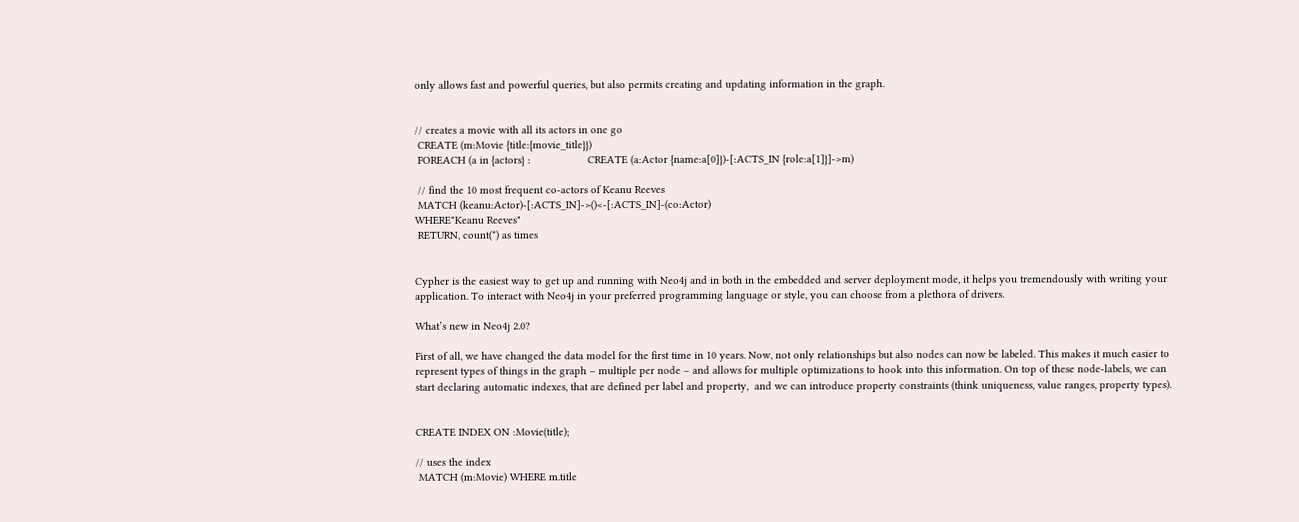only allows fast and powerful queries, but also permits creating and updating information in the graph.


// creates a movie with all its actors in one go
 CREATE (m:Movie {title:{movie_title}})
 FOREACH (a in {actors} :                   CREATE (a:Actor {name:a[0]})-[:ACTS_IN {role:a[1]}]->m)

 // find the 10 most frequent co-actors of Keanu Reeves
 MATCH (keanu:Actor)-[:ACTS_IN]->()<-[:ACTS_IN]-(co:Actor)
WHERE"Keanu Reeves"
 RETURN, count(*) as times


Cypher is the easiest way to get up and running with Neo4j and in both in the embedded and server deployment mode, it helps you tremendously with writing your application. To interact with Neo4j in your preferred programming language or style, you can choose from a plethora of drivers.

What’s new in Neo4j 2.0?

First of all, we have changed the data model for the first time in 10 years. Now, not only relationships but also nodes can now be labeled. This makes it much easier to represent types of things in the graph – multiple per node – and allows for multiple optimizations to hook into this information. On top of these node-labels, we can start declaring automatic indexes, that are defined per label and property,  and we can introduce property constraints (think uniqueness, value ranges, property types).


CREATE INDEX ON :Movie(title);

// uses the index
 MATCH (m:Movie) WHERE m.title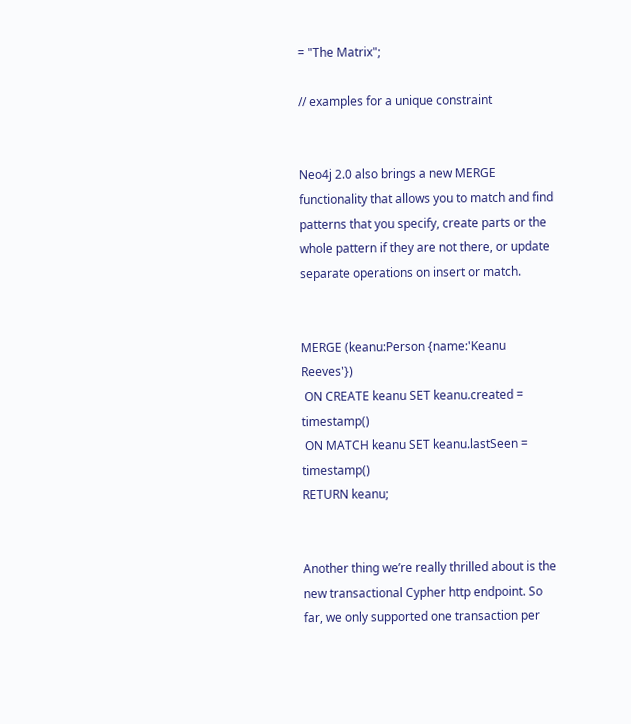= "The Matrix";

// examples for a unique constraint


Neo4j 2.0 also brings a new MERGE functionality that allows you to match and find patterns that you specify, create parts or the whole pattern if they are not there, or update separate operations on insert or match.


MERGE (keanu:Person {name:'Keanu Reeves'})
 ON CREATE keanu SET keanu.created = timestamp()
 ON MATCH keanu SET keanu.lastSeen = timestamp()
RETURN keanu;


Another thing we’re really thrilled about is the new transactional Cypher http endpoint. So far, we only supported one transaction per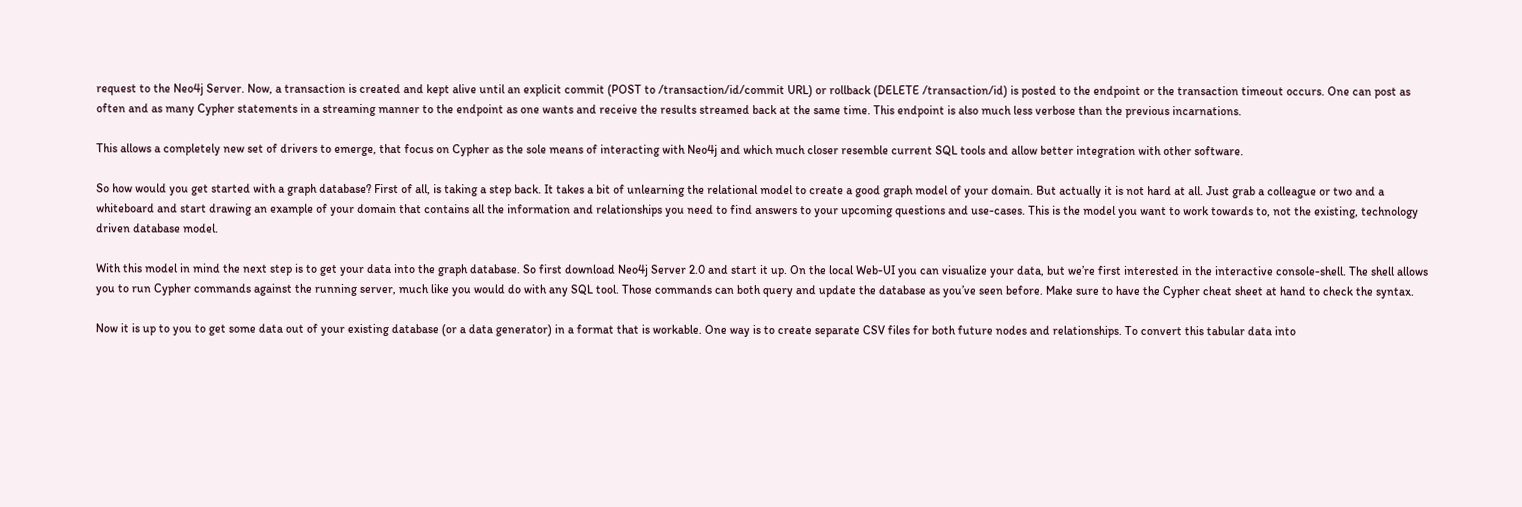request to the Neo4j Server. Now, a transaction is created and kept alive until an explicit commit (POST to /transaction/id/commit URL) or rollback (DELETE /transaction/id) is posted to the endpoint or the transaction timeout occurs. One can post as often and as many Cypher statements in a streaming manner to the endpoint as one wants and receive the results streamed back at the same time. This endpoint is also much less verbose than the previous incarnations.

This allows a completely new set of drivers to emerge, that focus on Cypher as the sole means of interacting with Neo4j and which much closer resemble current SQL tools and allow better integration with other software.

So how would you get started with a graph database? First of all, is taking a step back. It takes a bit of unlearning the relational model to create a good graph model of your domain. But actually it is not hard at all. Just grab a colleague or two and a whiteboard and start drawing an example of your domain that contains all the information and relationships you need to find answers to your upcoming questions and use-cases. This is the model you want to work towards to, not the existing, technology driven database model.

With this model in mind the next step is to get your data into the graph database. So first download Neo4j Server 2.0 and start it up. On the local Web-UI you can visualize your data, but we’re first interested in the interactive console-shell. The shell allows you to run Cypher commands against the running server, much like you would do with any SQL tool. Those commands can both query and update the database as you’ve seen before. Make sure to have the Cypher cheat sheet at hand to check the syntax.

Now it is up to you to get some data out of your existing database (or a data generator) in a format that is workable. One way is to create separate CSV files for both future nodes and relationships. To convert this tabular data into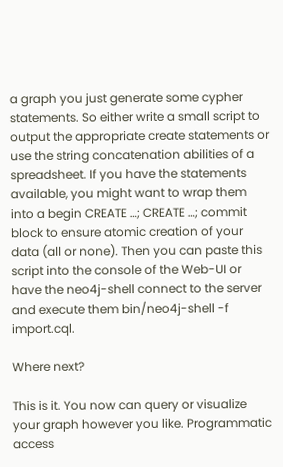a graph you just generate some cypher statements. So either write a small script to output the appropriate create statements or use the string concatenation abilities of a spreadsheet. If you have the statements available, you might want to wrap them into a begin CREATE …; CREATE …; commit block to ensure atomic creation of your data (all or none). Then you can paste this script into the console of the Web-UI or have the neo4j-shell connect to the server and execute them bin/neo4j-shell -f import.cql.

Where next?

This is it. You now can query or visualize your graph however you like. Programmatic access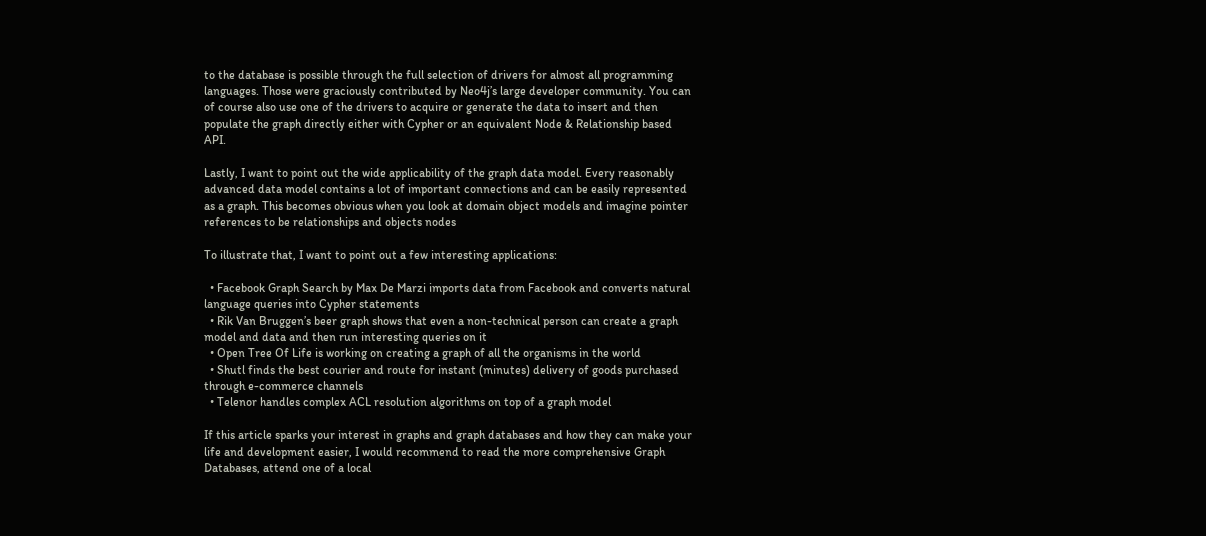to the database is possible through the full selection of drivers for almost all programming languages. Those were graciously contributed by Neo4j’s large developer community. You can of course also use one of the drivers to acquire or generate the data to insert and then populate the graph directly either with Cypher or an equivalent Node & Relationship based API.

Lastly, I want to point out the wide applicability of the graph data model. Every reasonably advanced data model contains a lot of important connections and can be easily represented as a graph. This becomes obvious when you look at domain object models and imagine pointer references to be relationships and objects nodes

To illustrate that, I want to point out a few interesting applications:

  • Facebook Graph Search by Max De Marzi imports data from Facebook and converts natural language queries into Cypher statements
  • Rik Van Bruggen’s beer graph shows that even a non-technical person can create a graph model and data and then run interesting queries on it
  • Open Tree Of Life is working on creating a graph of all the organisms in the world
  • Shutl finds the best courier and route for instant (minutes) delivery of goods purchased through e-commerce channels
  • Telenor handles complex ACL resolution algorithms on top of a graph model

If this article sparks your interest in graphs and graph databases and how they can make your life and development easier, I would recommend to read the more comprehensive Graph Databases, attend one of a local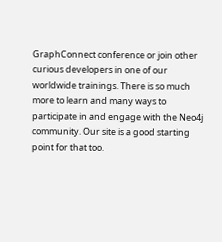GraphConnect conference or join other curious developers in one of our worldwide trainings. There is so much more to learn and many ways to participate in and engage with the Neo4j community. Our site is a good starting point for that too.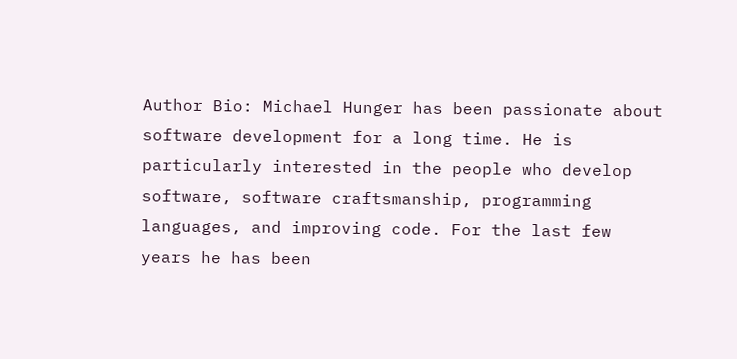Author Bio: Michael Hunger has been passionate about software development for a long time. He is particularly interested in the people who develop software, software craftsmanship, programming languages, and improving code. For the last few years he has been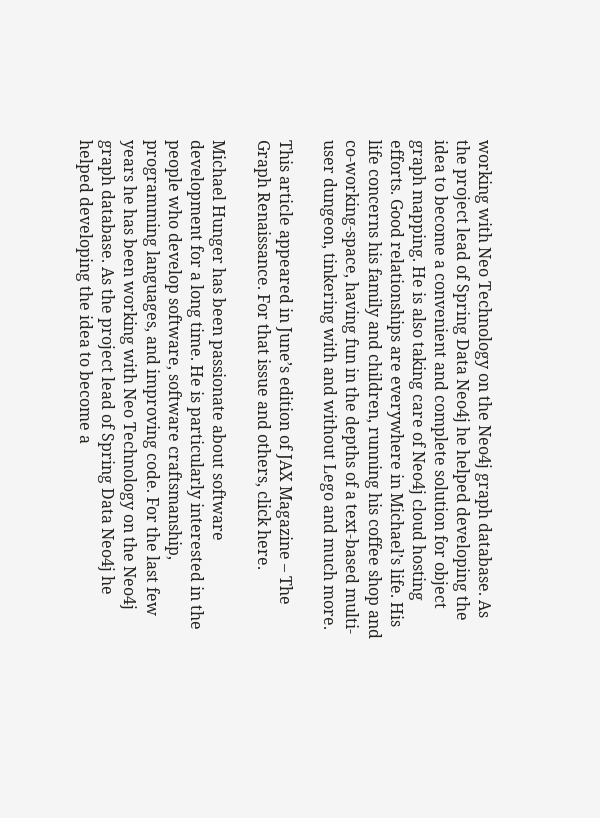working with Neo Technology on the Neo4j graph database. As the project lead of Spring Data Neo4j he helped developing the idea to become a convenient and complete solution for object graph mapping. He is also taking care of Neo4j cloud hosting efforts. Good relationships are everywhere in Michael’s life. His life concerns his family and children, running his coffee shop and co-working-space, having fun in the depths of a text-based multi-user dungeon, tinkering with and without Lego and much more.

This article appeared in June’s edition of JAX Magazine – The Graph Renaissance. For that issue and others, click here.

Michael Hunger has been passionate about software development for a long time. He is particularly interested in the people who develop software, software craftsmanship, programming languages, and improving code. For the last few years he has been working with Neo Technology on the Neo4j graph database. As the project lead of Spring Data Neo4j he helped developing the idea to become a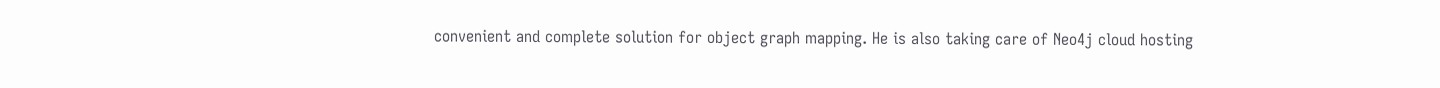convenient and complete solution for object graph mapping. He is also taking care of Neo4j cloud hosting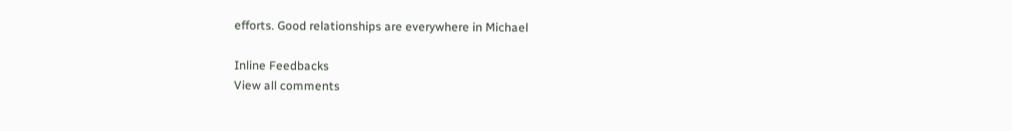efforts. Good relationships are everywhere in Michael

Inline Feedbacks
View all comments